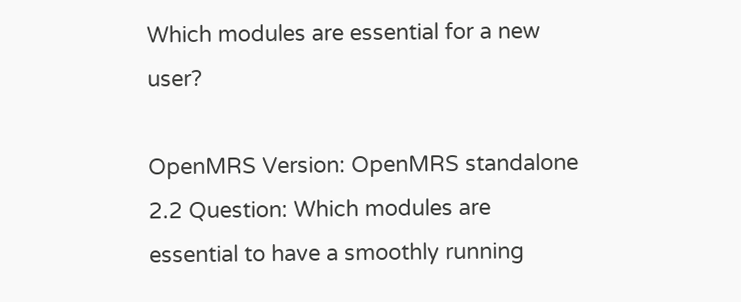Which modules are essential for a new user?

OpenMRS Version: OpenMRS standalone 2.2 Question: Which modules are essential to have a smoothly running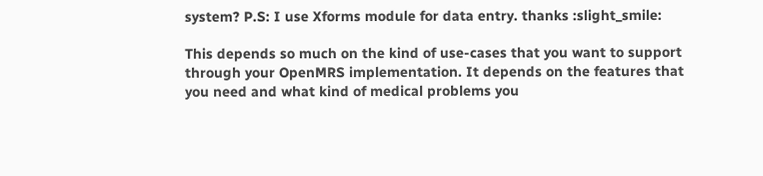system? P.S: I use Xforms module for data entry. thanks :slight_smile:

This depends so much on the kind of use-cases that you want to support through your OpenMRS implementation. It depends on the features that you need and what kind of medical problems you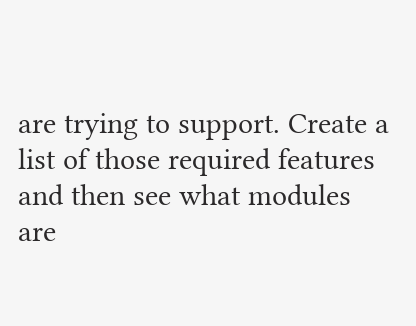are trying to support. Create a list of those required features and then see what modules are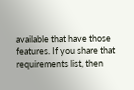available that have those features. If you share that requirements list, then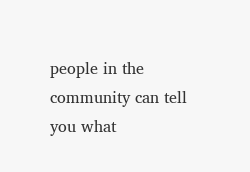people in the community can tell you what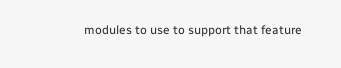modules to use to support that feature